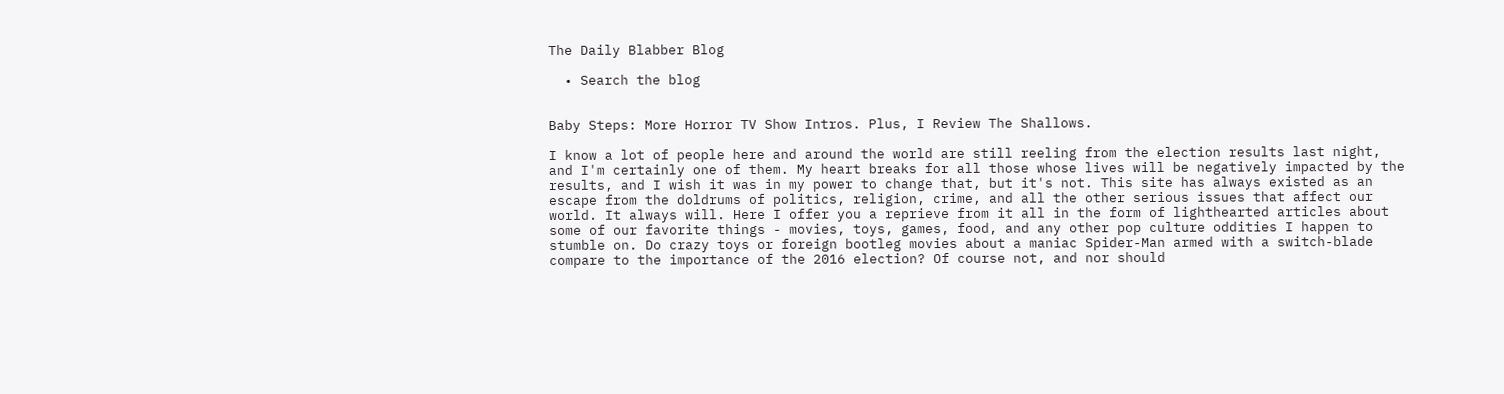The Daily Blabber Blog

  • Search the blog


Baby Steps: More Horror TV Show Intros. Plus, I Review The Shallows.

I know a lot of people here and around the world are still reeling from the election results last night, and I'm certainly one of them. My heart breaks for all those whose lives will be negatively impacted by the results, and I wish it was in my power to change that, but it's not. This site has always existed as an escape from the doldrums of politics, religion, crime, and all the other serious issues that affect our world. It always will. Here I offer you a reprieve from it all in the form of lighthearted articles about some of our favorite things - movies, toys, games, food, and any other pop culture oddities I happen to stumble on. Do crazy toys or foreign bootleg movies about a maniac Spider-Man armed with a switch-blade compare to the importance of the 2016 election? Of course not, and nor should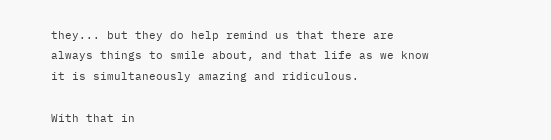they... but they do help remind us that there are always things to smile about, and that life as we know it is simultaneously amazing and ridiculous.

With that in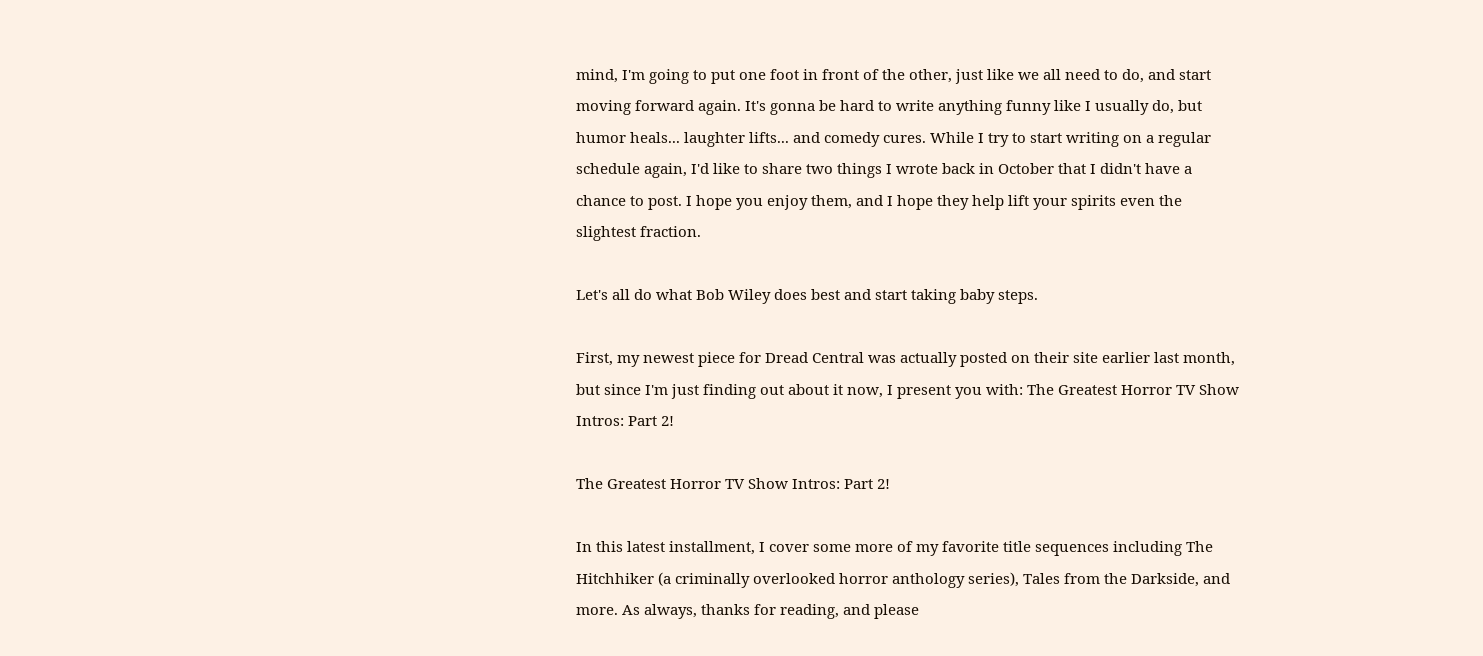mind, I'm going to put one foot in front of the other, just like we all need to do, and start moving forward again. It's gonna be hard to write anything funny like I usually do, but humor heals... laughter lifts... and comedy cures. While I try to start writing on a regular schedule again, I'd like to share two things I wrote back in October that I didn't have a chance to post. I hope you enjoy them, and I hope they help lift your spirits even the slightest fraction.

Let's all do what Bob Wiley does best and start taking baby steps.

First, my newest piece for Dread Central was actually posted on their site earlier last month, but since I'm just finding out about it now, I present you with: The Greatest Horror TV Show Intros: Part 2!

The Greatest Horror TV Show Intros: Part 2!

In this latest installment, I cover some more of my favorite title sequences including The Hitchhiker (a criminally overlooked horror anthology series), Tales from the Darkside, and more. As always, thanks for reading, and please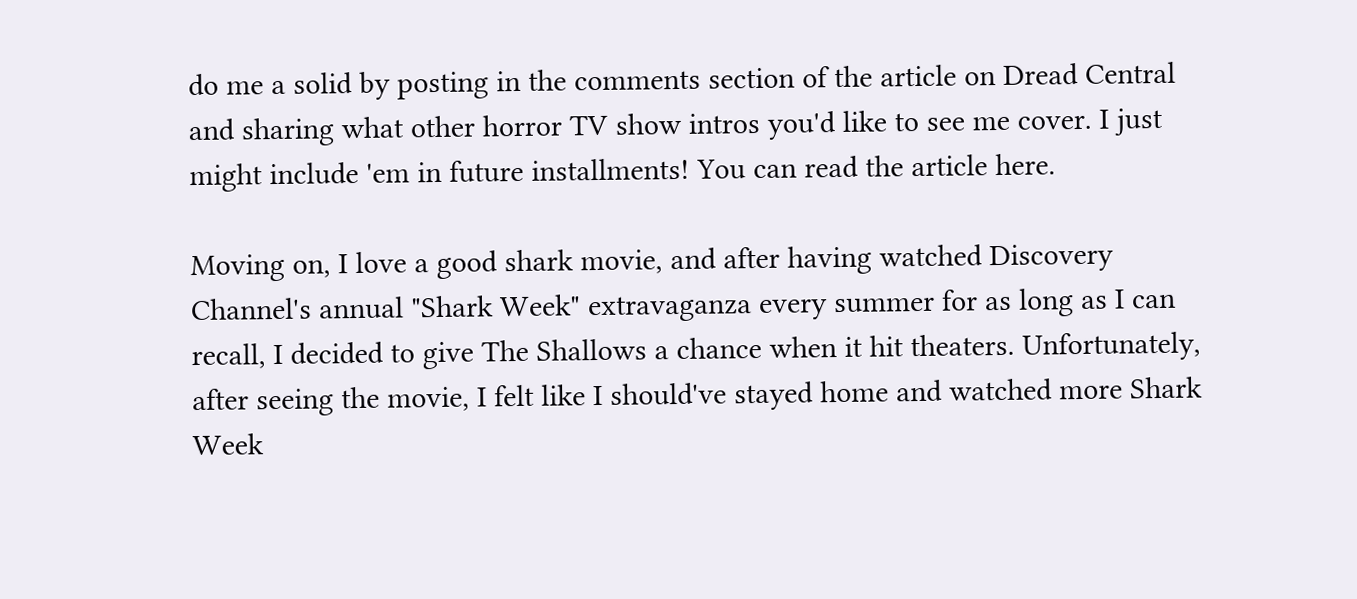do me a solid by posting in the comments section of the article on Dread Central and sharing what other horror TV show intros you'd like to see me cover. I just might include 'em in future installments! You can read the article here.

Moving on, I love a good shark movie, and after having watched Discovery Channel's annual "Shark Week" extravaganza every summer for as long as I can recall, I decided to give The Shallows a chance when it hit theaters. Unfortunately, after seeing the movie, I felt like I should've stayed home and watched more Shark Week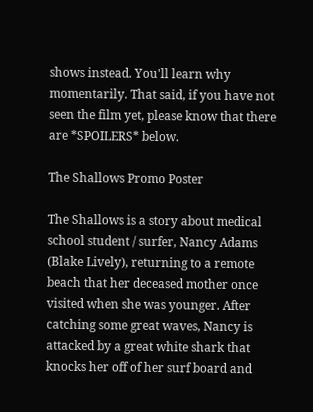shows instead. You'll learn why momentarily. That said, if you have not seen the film yet, please know that there are *SPOILERS* below.

The Shallows Promo Poster

The Shallows is a story about medical school student / surfer, Nancy Adams (Blake Lively), returning to a remote beach that her deceased mother once visited when she was younger. After catching some great waves, Nancy is attacked by a great white shark that knocks her off of her surf board and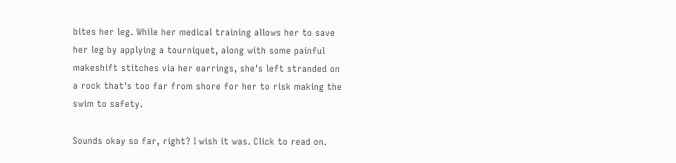bites her leg. While her medical training allows her to save her leg by applying a tourniquet, along with some painful makeshift stitches via her earrings, she's left stranded on a rock that's too far from shore for her to risk making the swim to safety.

Sounds okay so far, right? I wish it was. Click to read on.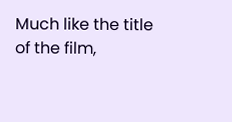Much like the title of the film,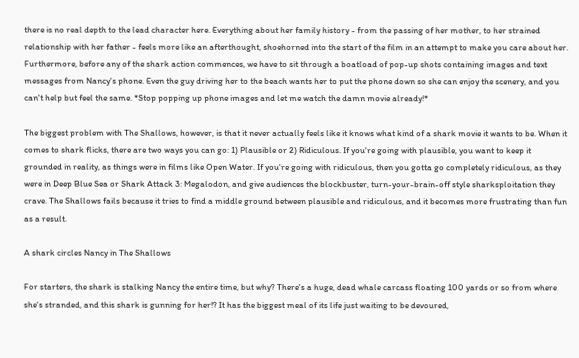there is no real depth to the lead character here. Everything about her family history - from the passing of her mother, to her strained relationship with her father - feels more like an afterthought, shoehorned into the start of the film in an attempt to make you care about her. Furthermore, before any of the shark action commences, we have to sit through a boatload of pop-up shots containing images and text messages from Nancy's phone. Even the guy driving her to the beach wants her to put the phone down so she can enjoy the scenery, and you can't help but feel the same. *Stop popping up phone images and let me watch the damn movie already!*

The biggest problem with The Shallows, however, is that it never actually feels like it knows what kind of a shark movie it wants to be. When it comes to shark flicks, there are two ways you can go: 1) Plausible or 2) Ridiculous. If you're going with plausible, you want to keep it grounded in reality, as things were in films like Open Water. If you're going with ridiculous, then you gotta go completely ridiculous, as they were in Deep Blue Sea or Shark Attack 3: Megalodon, and give audiences the blockbuster, turn-your-brain-off style sharksploitation they crave. The Shallows fails because it tries to find a middle ground between plausible and ridiculous, and it becomes more frustrating than fun as a result.

A shark circles Nancy in The Shallows

For starters, the shark is stalking Nancy the entire time, but why? There's a huge, dead whale carcass floating 100 yards or so from where she's stranded, and this shark is gunning for her!? It has the biggest meal of its life just waiting to be devoured,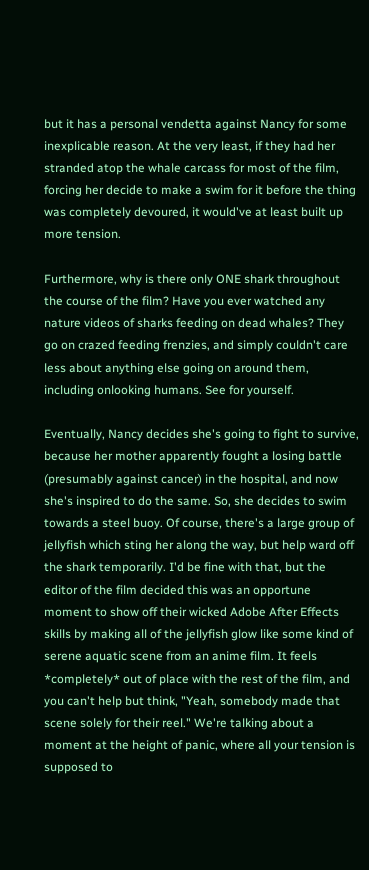but it has a personal vendetta against Nancy for some inexplicable reason. At the very least, if they had her stranded atop the whale carcass for most of the film, forcing her decide to make a swim for it before the thing was completely devoured, it would've at least built up more tension.

Furthermore, why is there only ONE shark throughout the course of the film? Have you ever watched any nature videos of sharks feeding on dead whales? They go on crazed feeding frenzies, and simply couldn't care less about anything else going on around them, including onlooking humans. See for yourself.

Eventually, Nancy decides she's going to fight to survive, because her mother apparently fought a losing battle (presumably against cancer) in the hospital, and now she's inspired to do the same. So, she decides to swim towards a steel buoy. Of course, there's a large group of jellyfish which sting her along the way, but help ward off the shark temporarily. I'd be fine with that, but the editor of the film decided this was an opportune moment to show off their wicked Adobe After Effects skills by making all of the jellyfish glow like some kind of serene aquatic scene from an anime film. It feels *completely* out of place with the rest of the film, and you can't help but think, "Yeah, somebody made that scene solely for their reel." We're talking about a moment at the height of panic, where all your tension is supposed to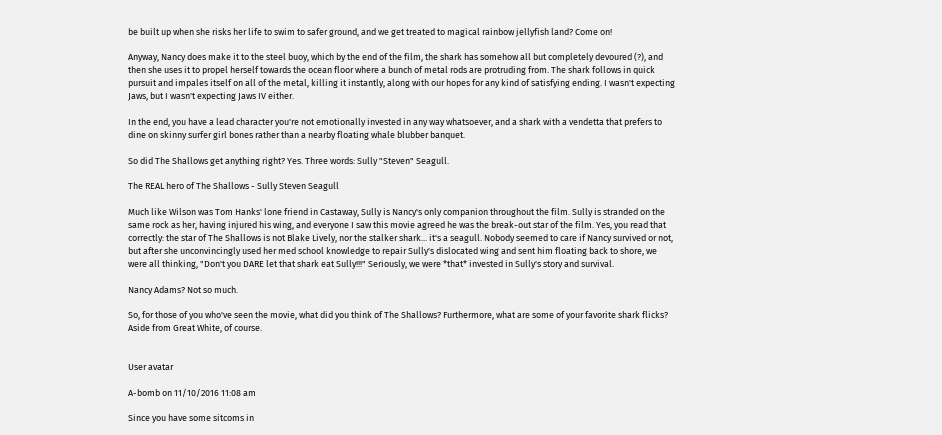be built up when she risks her life to swim to safer ground, and we get treated to magical rainbow jellyfish land? Come on!

Anyway, Nancy does make it to the steel buoy, which by the end of the film, the shark has somehow all but completely devoured (?), and then she uses it to propel herself towards the ocean floor where a bunch of metal rods are protruding from. The shark follows in quick pursuit and impales itself on all of the metal, killing it instantly, along with our hopes for any kind of satisfying ending. I wasn't expecting Jaws, but I wasn't expecting Jaws IV either.

In the end, you have a lead character you're not emotionally invested in any way whatsoever, and a shark with a vendetta that prefers to dine on skinny surfer girl bones rather than a nearby floating whale blubber banquet.

So did The Shallows get anything right? Yes. Three words: Sully "Steven" Seagull.

The REAL hero of The Shallows - Sully Steven Seagull

Much like Wilson was Tom Hanks' lone friend in Castaway, Sully is Nancy's only companion throughout the film. Sully is stranded on the same rock as her, having injured his wing, and everyone I saw this movie agreed he was the break-out star of the film. Yes, you read that correctly: the star of The Shallows is not Blake Lively, nor the stalker shark... it's a seagull. Nobody seemed to care if Nancy survived or not, but after she unconvincingly used her med school knowledge to repair Sully's dislocated wing and sent him floating back to shore, we were all thinking, "Don't you DARE let that shark eat Sully!!!" Seriously, we were *that* invested in Sully's story and survival.

Nancy Adams? Not so much.

So, for those of you who've seen the movie, what did you think of The Shallows? Furthermore, what are some of your favorite shark flicks? Aside from Great White, of course.


User avatar

A-bomb on 11/10/2016 11:08 am

Since you have some sitcoms in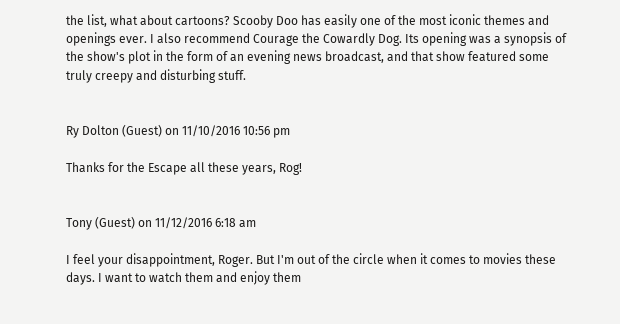the list, what about cartoons? Scooby Doo has easily one of the most iconic themes and openings ever. I also recommend Courage the Cowardly Dog. Its opening was a synopsis of the show's plot in the form of an evening news broadcast, and that show featured some truly creepy and disturbing stuff.


Ry Dolton (Guest) on 11/10/2016 10:56 pm

Thanks for the Escape all these years, Rog!


Tony (Guest) on 11/12/2016 6:18 am

I feel your disappointment, Roger. But I'm out of the circle when it comes to movies these days. I want to watch them and enjoy them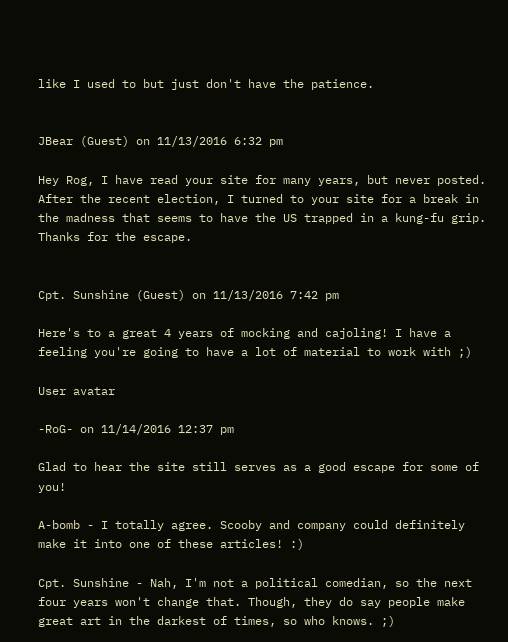like I used to but just don't have the patience.


JBear (Guest) on 11/13/2016 6:32 pm

Hey Rog, I have read your site for many years, but never posted. After the recent election, I turned to your site for a break in the madness that seems to have the US trapped in a kung-fu grip. Thanks for the escape.


Cpt. Sunshine (Guest) on 11/13/2016 7:42 pm

Here's to a great 4 years of mocking and cajoling! I have a feeling you're going to have a lot of material to work with ;)

User avatar

-RoG- on 11/14/2016 12:37 pm

Glad to hear the site still serves as a good escape for some of you!

A-bomb - I totally agree. Scooby and company could definitely make it into one of these articles! :)

Cpt. Sunshine - Nah, I'm not a political comedian, so the next four years won't change that. Though, they do say people make great art in the darkest of times, so who knows. ;)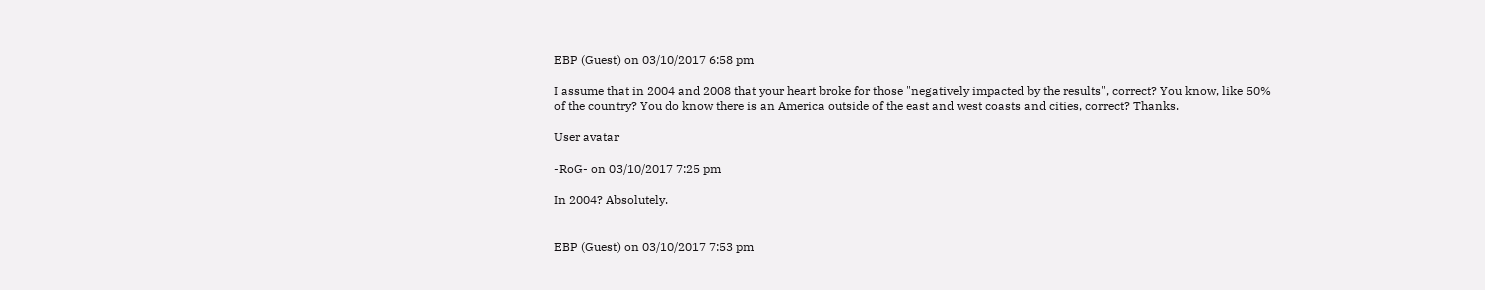EBP (Guest) on 03/10/2017 6:58 pm

I assume that in 2004 and 2008 that your heart broke for those "negatively impacted by the results", correct? You know, like 50% of the country? You do know there is an America outside of the east and west coasts and cities, correct? Thanks.

User avatar

-RoG- on 03/10/2017 7:25 pm

In 2004? Absolutely.


EBP (Guest) on 03/10/2017 7:53 pm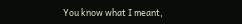You know what I meant,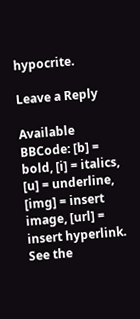hypocrite.

Leave a Reply

Available BBCode: [b] = bold, [i] = italics, [u] = underline,
[img] = insert image, [url] = insert hyperlink. See the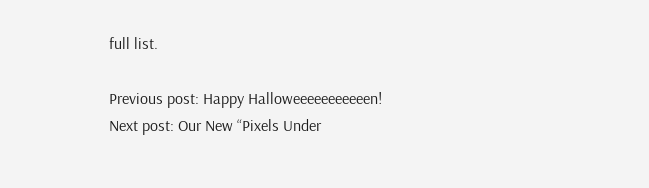full list.

Previous post: Happy Halloweeeeeeeeeeen!
Next post: Our New “Pixels Under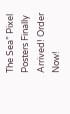The Sea” Pixel Posters Finally Arrived! Order Now!